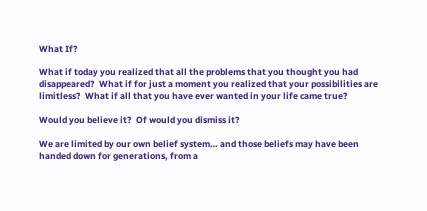What If?

What if today you realized that all the problems that you thought you had disappeared?  What if for just a moment you realized that your possibilities are limitless?  What if all that you have ever wanted in your life came true?

Would you believe it?  Of would you dismiss it?

We are limited by our own belief system… and those beliefs may have been handed down for generations, from a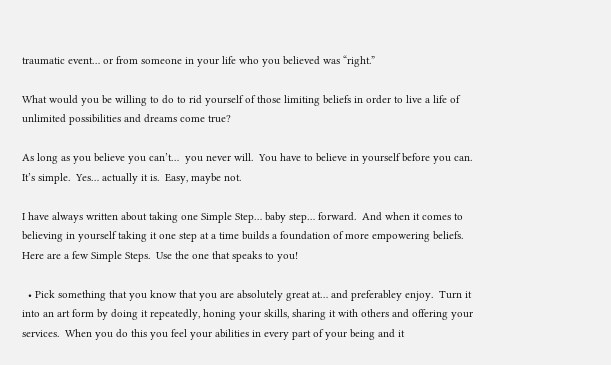traumatic event… or from someone in your life who you believed was “right.”

What would you be willing to do to rid yourself of those limiting beliefs in order to live a life of unlimited possibilities and dreams come true?

As long as you believe you can’t…  you never will.  You have to believe in yourself before you can.  It’s simple.  Yes… actually it is.  Easy, maybe not.

I have always written about taking one Simple Step… baby step… forward.  And when it comes to believing in yourself taking it one step at a time builds a foundation of more empowering beliefs.  Here are a few Simple Steps.  Use the one that speaks to you!

  • Pick something that you know that you are absolutely great at… and preferabley enjoy.  Turn it into an art form by doing it repeatedly, honing your skills, sharing it with others and offering your services.  When you do this you feel your abilities in every part of your being and it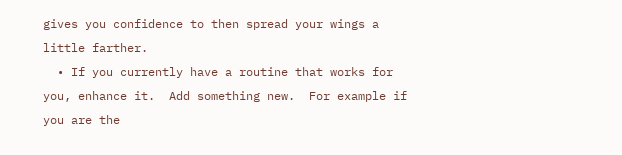gives you confidence to then spread your wings a little farther.
  • If you currently have a routine that works for you, enhance it.  Add something new.  For example if you are the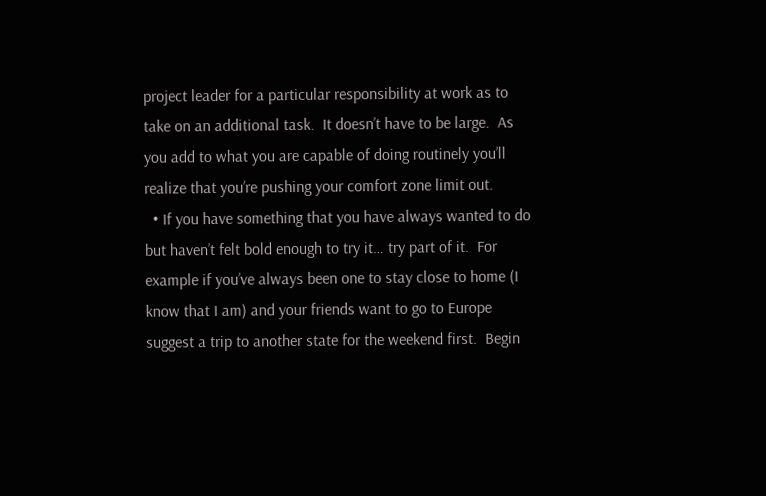project leader for a particular responsibility at work as to take on an additional task.  It doesn’t have to be large.  As you add to what you are capable of doing routinely you’ll realize that you’re pushing your comfort zone limit out.
  • If you have something that you have always wanted to do but haven’t felt bold enough to try it… try part of it.  For example if you’ve always been one to stay close to home (I know that I am) and your friends want to go to Europe suggest a trip to another state for the weekend first.  Begin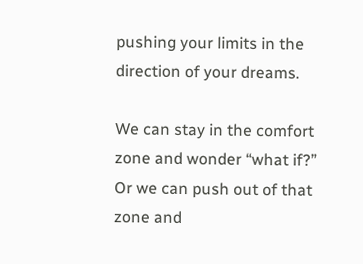pushing your limits in the direction of your dreams.

We can stay in the comfort zone and wonder “what if?”  Or we can push out of that zone and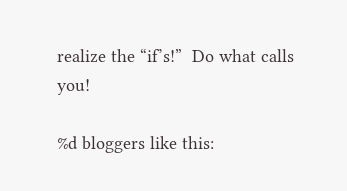realize the “if’s!”  Do what calls you!

%d bloggers like this: